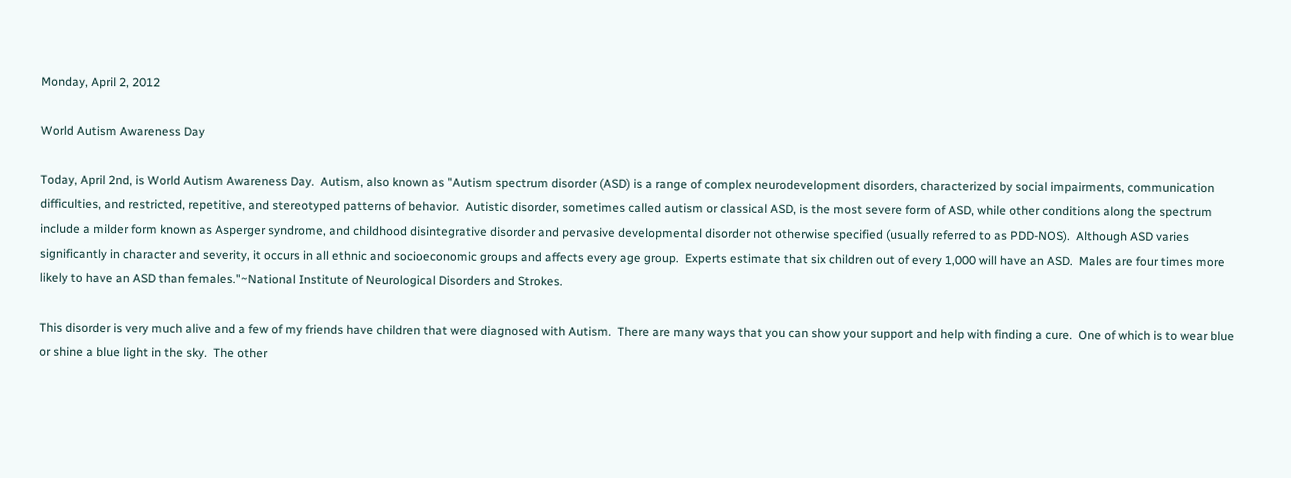Monday, April 2, 2012

World Autism Awareness Day

Today, April 2nd, is World Autism Awareness Day.  Autism, also known as "Autism spectrum disorder (ASD) is a range of complex neurodevelopment disorders, characterized by social impairments, communication difficulties, and restricted, repetitive, and stereotyped patterns of behavior.  Autistic disorder, sometimes called autism or classical ASD, is the most severe form of ASD, while other conditions along the spectrum include a milder form known as Asperger syndrome, and childhood disintegrative disorder and pervasive developmental disorder not otherwise specified (usually referred to as PDD-NOS).  Although ASD varies significantly in character and severity, it occurs in all ethnic and socioeconomic groups and affects every age group.  Experts estimate that six children out of every 1,000 will have an ASD.  Males are four times more likely to have an ASD than females."~National Institute of Neurological Disorders and Strokes.

This disorder is very much alive and a few of my friends have children that were diagnosed with Autism.  There are many ways that you can show your support and help with finding a cure.  One of which is to wear blue or shine a blue light in the sky.  The other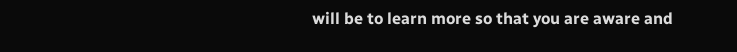will be to learn more so that you are aware and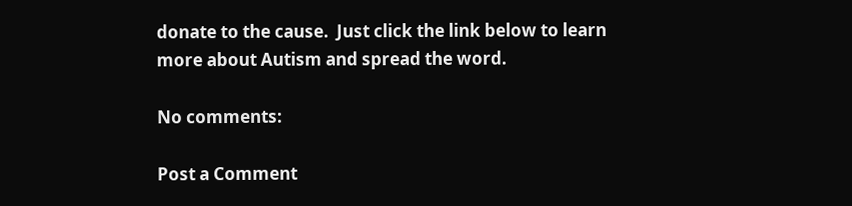donate to the cause.  Just click the link below to learn more about Autism and spread the word.

No comments:

Post a Comment